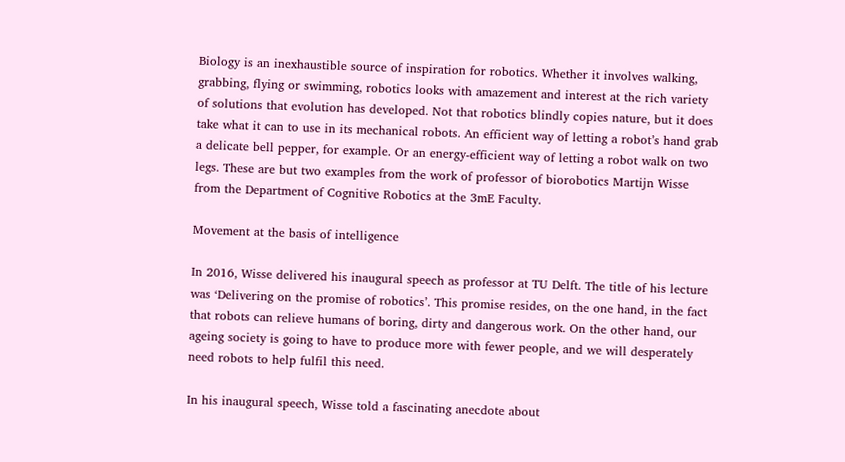Biology is an inexhaustible source of inspiration for robotics. Whether it involves walking, grabbing, flying or swimming, robotics looks with amazement and interest at the rich variety of solutions that evolution has developed. Not that robotics blindly copies nature, but it does take what it can to use in its mechanical robots. An efficient way of letting a robot’s hand grab a delicate bell pepper, for example. Or an energy-efficient way of letting a robot walk on two legs. These are but two examples from the work of professor of biorobotics Martijn Wisse from the Department of Cognitive Robotics at the 3mE Faculty.

Movement at the basis of intelligence

In 2016, Wisse delivered his inaugural speech as professor at TU Delft. The title of his lecture was ‘Delivering on the promise of robotics’. This promise resides, on the one hand, in the fact that robots can relieve humans of boring, dirty and dangerous work. On the other hand, our ageing society is going to have to produce more with fewer people, and we will desperately need robots to help fulfil this need.

In his inaugural speech, Wisse told a fascinating anecdote about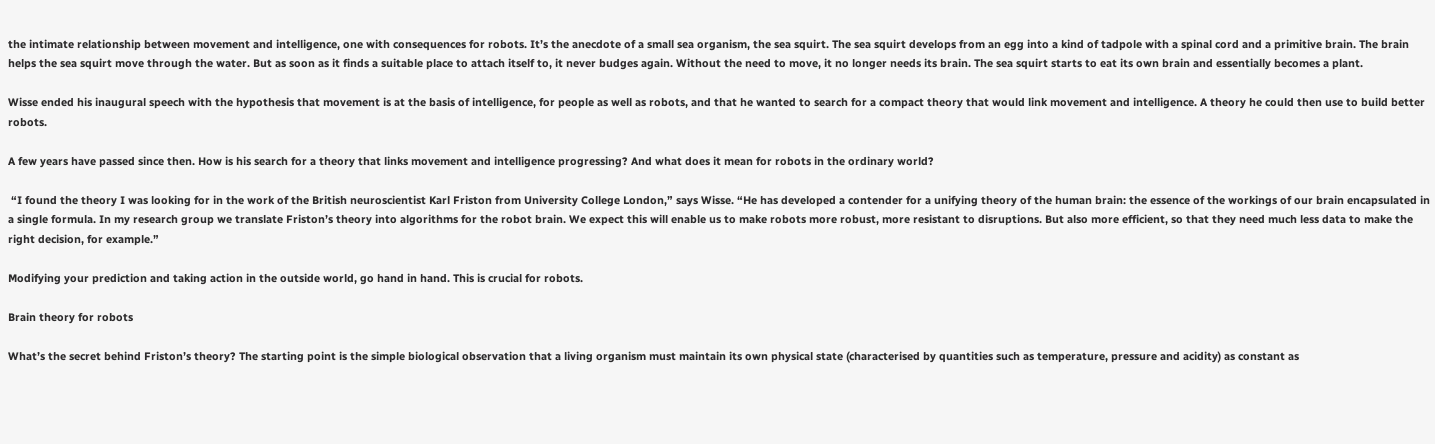the intimate relationship between movement and intelligence, one with consequences for robots. It’s the anecdote of a small sea organism, the sea squirt. The sea squirt develops from an egg into a kind of tadpole with a spinal cord and a primitive brain. The brain helps the sea squirt move through the water. But as soon as it finds a suitable place to attach itself to, it never budges again. Without the need to move, it no longer needs its brain. The sea squirt starts to eat its own brain and essentially becomes a plant.

Wisse ended his inaugural speech with the hypothesis that movement is at the basis of intelligence, for people as well as robots, and that he wanted to search for a compact theory that would link movement and intelligence. A theory he could then use to build better robots.

A few years have passed since then. How is his search for a theory that links movement and intelligence progressing? And what does it mean for robots in the ordinary world?

 “I found the theory I was looking for in the work of the British neuroscientist Karl Friston from University College London,” says Wisse. “He has developed a contender for a unifying theory of the human brain: the essence of the workings of our brain encapsulated in a single formula. In my research group we translate Friston’s theory into algorithms for the robot brain. We expect this will enable us to make robots more robust, more resistant to disruptions. But also more efficient, so that they need much less data to make the right decision, for example.”

Modifying your prediction and taking action in the outside world, go hand in hand. This is crucial for robots.

Brain theory for robots

What’s the secret behind Friston’s theory? The starting point is the simple biological observation that a living organism must maintain its own physical state (characterised by quantities such as temperature, pressure and acidity) as constant as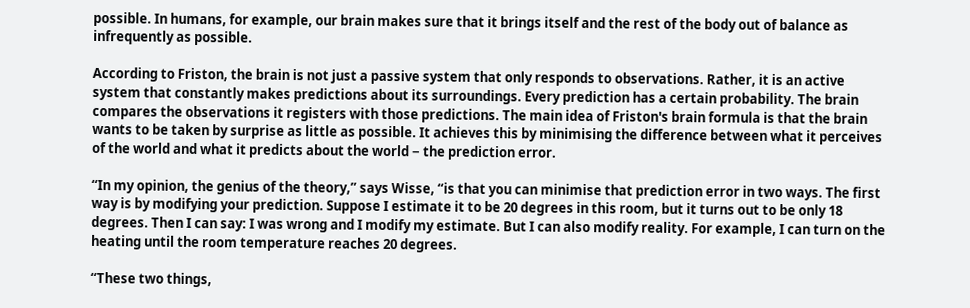possible. In humans, for example, our brain makes sure that it brings itself and the rest of the body out of balance as infrequently as possible.

According to Friston, the brain is not just a passive system that only responds to observations. Rather, it is an active system that constantly makes predictions about its surroundings. Every prediction has a certain probability. The brain compares the observations it registers with those predictions. The main idea of Friston's brain formula is that the brain wants to be taken by surprise as little as possible. It achieves this by minimising the difference between what it perceives of the world and what it predicts about the world − the prediction error.

“In my opinion, the genius of the theory,” says Wisse, “is that you can minimise that prediction error in two ways. The first way is by modifying your prediction. Suppose I estimate it to be 20 degrees in this room, but it turns out to be only 18 degrees. Then I can say: I was wrong and I modify my estimate. But I can also modify reality. For example, I can turn on the heating until the room temperature reaches 20 degrees.

“These two things,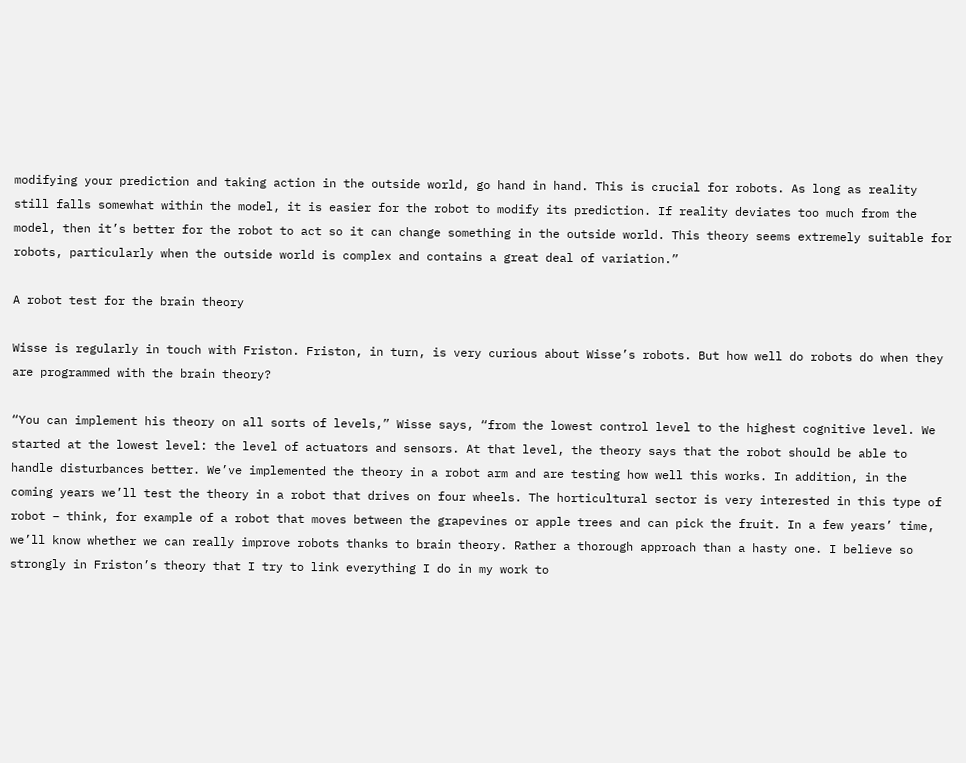modifying your prediction and taking action in the outside world, go hand in hand. This is crucial for robots. As long as reality still falls somewhat within the model, it is easier for the robot to modify its prediction. If reality deviates too much from the model, then it’s better for the robot to act so it can change something in the outside world. This theory seems extremely suitable for robots, particularly when the outside world is complex and contains a great deal of variation.”

A robot test for the brain theory

Wisse is regularly in touch with Friston. Friston, in turn, is very curious about Wisse’s robots. But how well do robots do when they are programmed with the brain theory?

“You can implement his theory on all sorts of levels,” Wisse says, “from the lowest control level to the highest cognitive level. We started at the lowest level: the level of actuators and sensors. At that level, the theory says that the robot should be able to handle disturbances better. We’ve implemented the theory in a robot arm and are testing how well this works. In addition, in the coming years we’ll test the theory in a robot that drives on four wheels. The horticultural sector is very interested in this type of robot – think, for example of a robot that moves between the grapevines or apple trees and can pick the fruit. In a few years’ time, we’ll know whether we can really improve robots thanks to brain theory. Rather a thorough approach than a hasty one. I believe so strongly in Friston’s theory that I try to link everything I do in my work to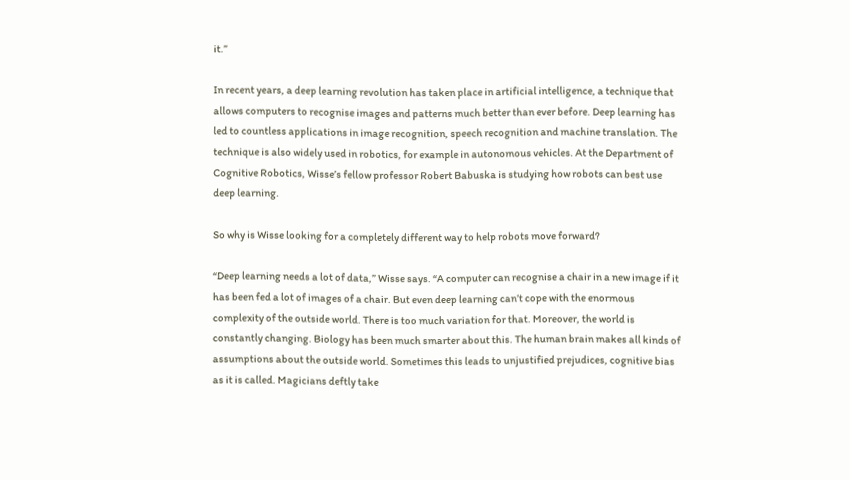it.”

In recent years, a deep learning revolution has taken place in artificial intelligence, a technique that allows computers to recognise images and patterns much better than ever before. Deep learning has led to countless applications in image recognition, speech recognition and machine translation. The technique is also widely used in robotics, for example in autonomous vehicles. At the Department of Cognitive Robotics, Wisse’s fellow professor Robert Babuska is studying how robots can best use deep learning.

So why is Wisse looking for a completely different way to help robots move forward?

“Deep learning needs a lot of data,” Wisse says. “A computer can recognise a chair in a new image if it has been fed a lot of images of a chair. But even deep learning can’t cope with the enormous complexity of the outside world. There is too much variation for that. Moreover, the world is constantly changing. Biology has been much smarter about this. The human brain makes all kinds of assumptions about the outside world. Sometimes this leads to unjustified prejudices, cognitive bias as it is called. Magicians deftly take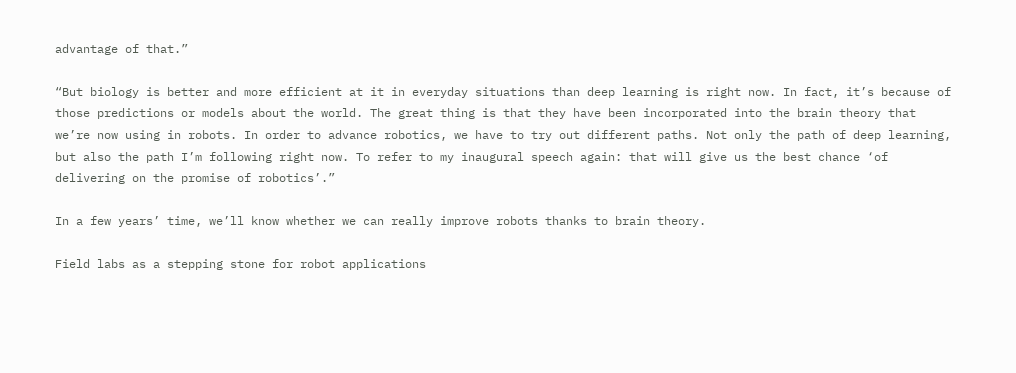advantage of that.”

“But biology is better and more efficient at it in everyday situations than deep learning is right now. In fact, it’s because of those predictions or models about the world. The great thing is that they have been incorporated into the brain theory that we’re now using in robots. In order to advance robotics, we have to try out different paths. Not only the path of deep learning, but also the path I’m following right now. To refer to my inaugural speech again: that will give us the best chance ‘of delivering on the promise of robotics’.”

In a few years’ time, we’ll know whether we can really improve robots thanks to brain theory.

Field labs as a stepping stone for robot applications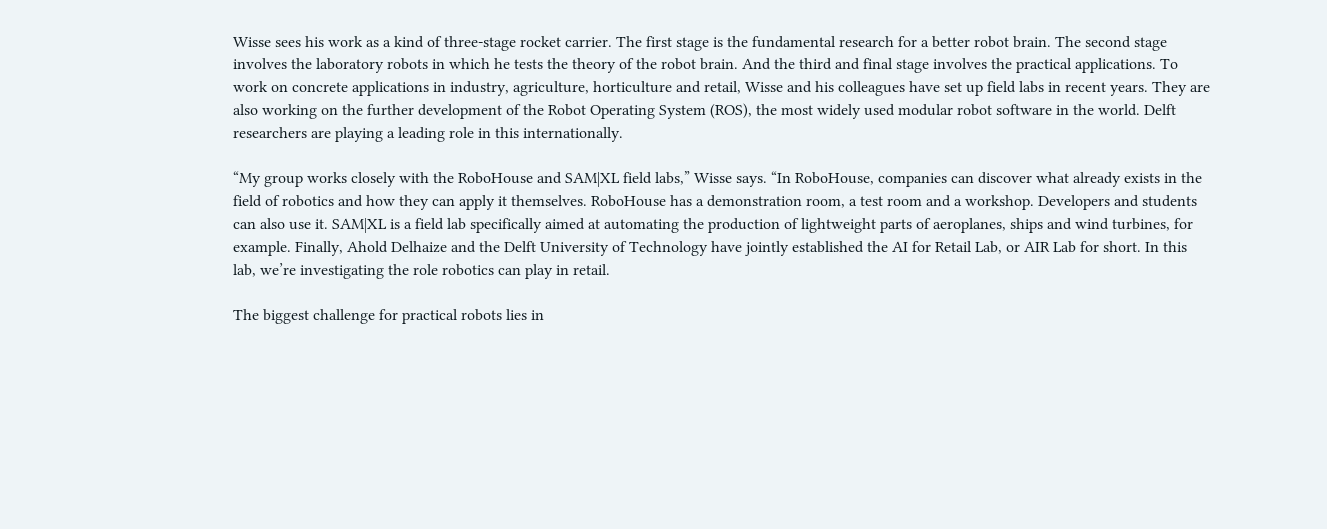Wisse sees his work as a kind of three-stage rocket carrier. The first stage is the fundamental research for a better robot brain. The second stage involves the laboratory robots in which he tests the theory of the robot brain. And the third and final stage involves the practical applications. To work on concrete applications in industry, agriculture, horticulture and retail, Wisse and his colleagues have set up field labs in recent years. They are also working on the further development of the Robot Operating System (ROS), the most widely used modular robot software in the world. Delft researchers are playing a leading role in this internationally.

“My group works closely with the RoboHouse and SAM|XL field labs,” Wisse says. “In RoboHouse, companies can discover what already exists in the field of robotics and how they can apply it themselves. RoboHouse has a demonstration room, a test room and a workshop. Developers and students can also use it. SAM|XL is a field lab specifically aimed at automating the production of lightweight parts of aeroplanes, ships and wind turbines, for example. Finally, Ahold Delhaize and the Delft University of Technology have jointly established the AI for Retail Lab, or AIR Lab for short. In this lab, we’re investigating the role robotics can play in retail.

The biggest challenge for practical robots lies in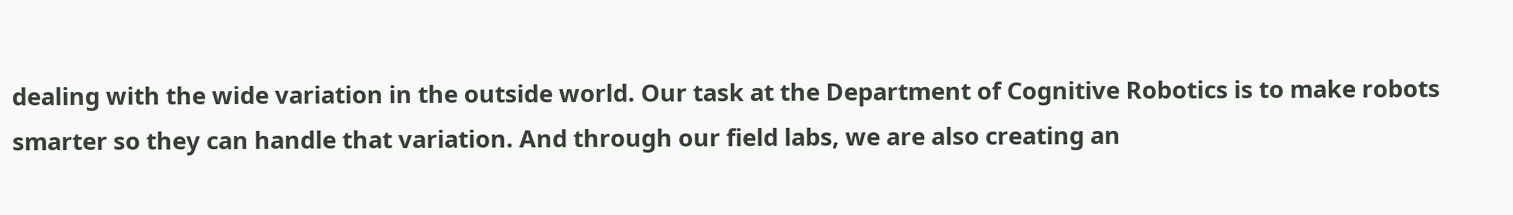dealing with the wide variation in the outside world. Our task at the Department of Cognitive Robotics is to make robots smarter so they can handle that variation. And through our field labs, we are also creating an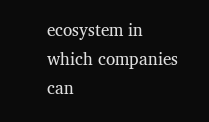ecosystem in which companies can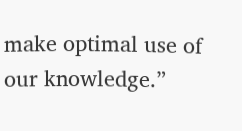make optimal use of our knowledge.”